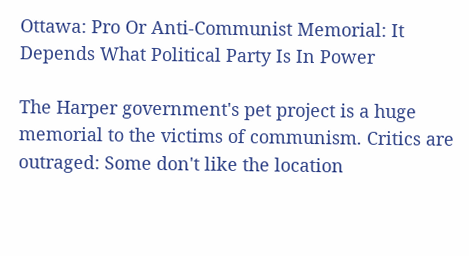Ottawa: Pro Or Anti-Communist Memorial: It Depends What Political Party Is In Power

The Harper government's pet project is a huge memorial to the victims of communism. Critics are outraged: Some don't like the location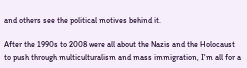and others see the political motives behind it.

After the 1990s to 2008 were all about the Nazis and the Holocaust to push through multiculturalism and mass immigration, I'm all for a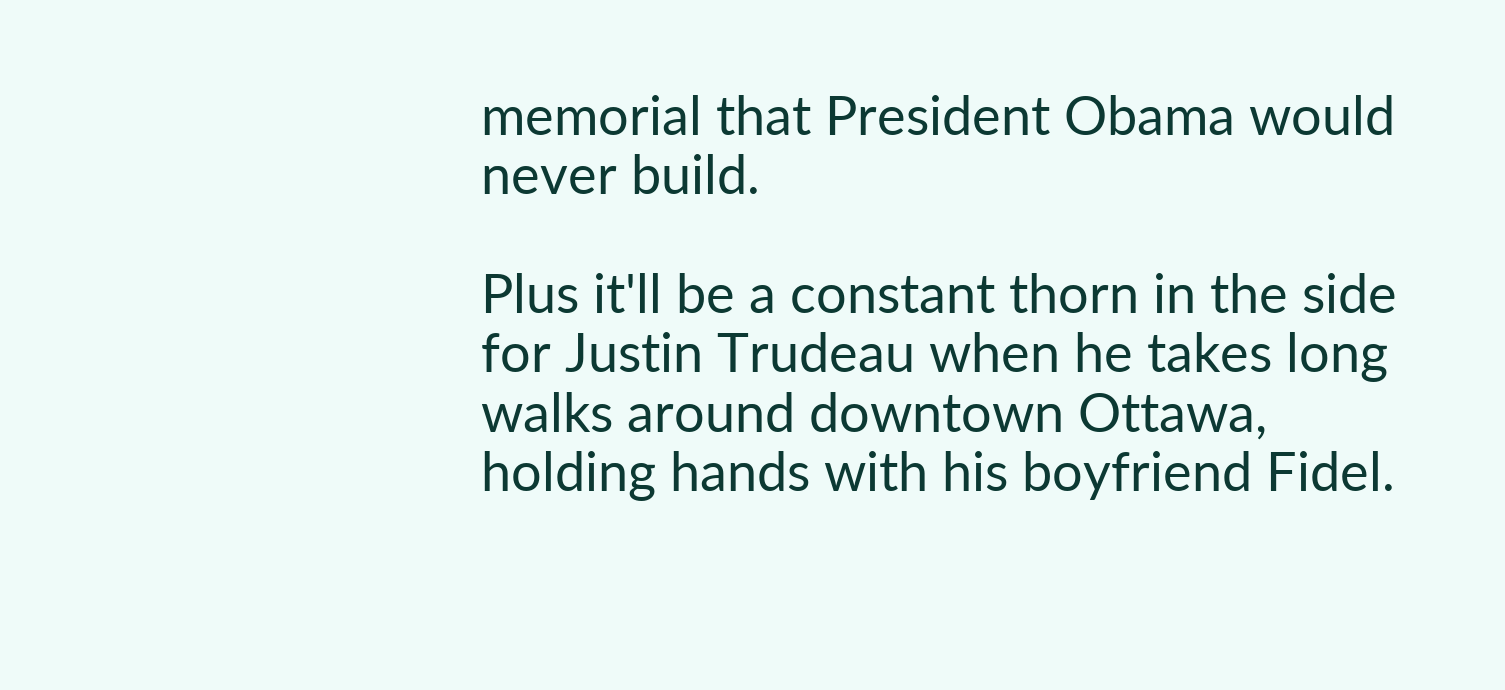memorial that President Obama would never build.

Plus it'll be a constant thorn in the side for Justin Trudeau when he takes long walks around downtown Ottawa, holding hands with his boyfriend Fidel.